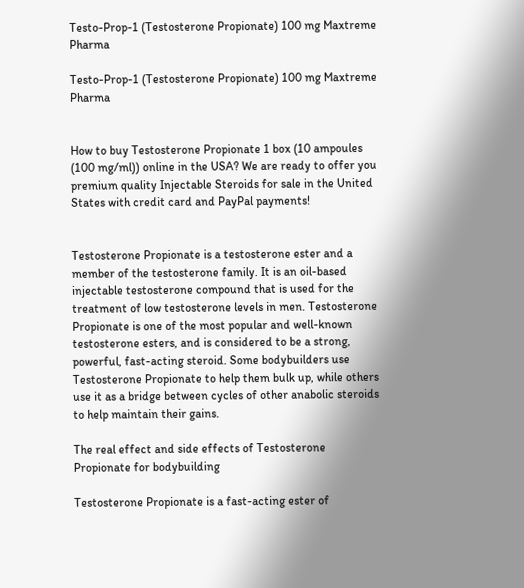Testo-Prop-1 (Testosterone Propionate) 100 mg Maxtreme Pharma

Testo-Prop-1 (Testosterone Propionate) 100 mg Maxtreme Pharma


How to buy Testosterone Propionate 1 box (10 ampoules (100 mg/ml)) online in the USA? We are ready to offer you premium quality Injectable Steroids for sale in the United States with credit card and PayPal payments!


Testosterone Propionate is a testosterone ester and a member of the testosterone family. It is an oil-based injectable testosterone compound that is used for the treatment of low testosterone levels in men. Testosterone Propionate is one of the most popular and well-known testosterone esters, and is considered to be a strong, powerful, fast-acting steroid. Some bodybuilders use Testosterone Propionate to help them bulk up, while others use it as a bridge between cycles of other anabolic steroids to help maintain their gains.

The real effect and side effects of Testosterone Propionate for bodybuilding

Testosterone Propionate is a fast-acting ester of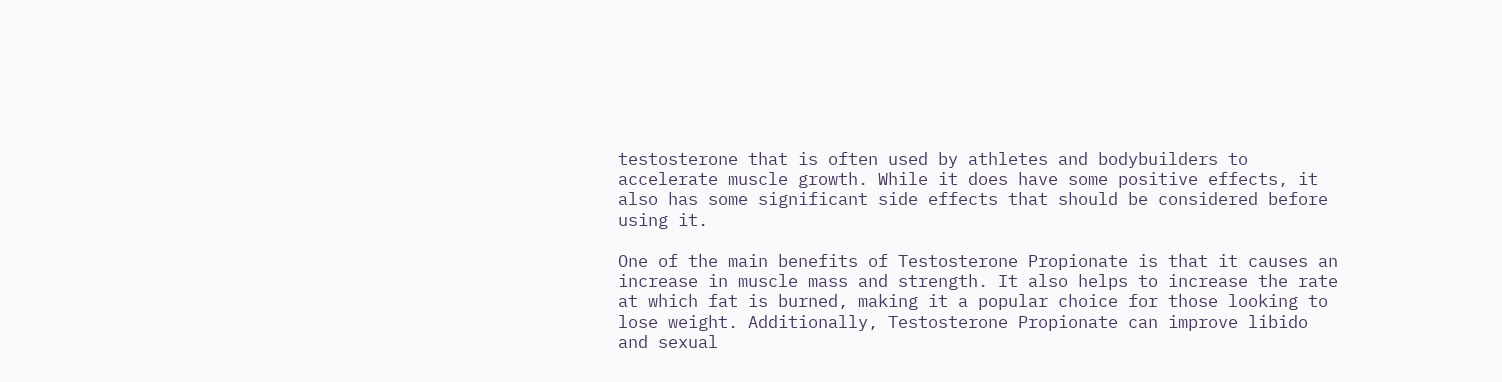testosterone that is often used by athletes and bodybuilders to accelerate muscle growth. While it does have some positive effects, it also has some significant side effects that should be considered before using it.

One of the main benefits of Testosterone Propionate is that it causes an increase in muscle mass and strength. It also helps to increase the rate at which fat is burned, making it a popular choice for those looking to lose weight. Additionally, Testosterone Propionate can improve libido and sexual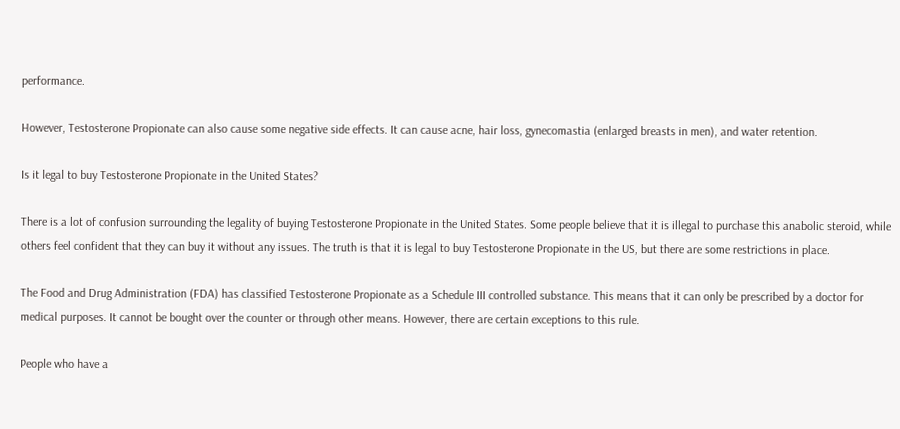performance.

However, Testosterone Propionate can also cause some negative side effects. It can cause acne, hair loss, gynecomastia (enlarged breasts in men), and water retention.

Is it legal to buy Testosterone Propionate in the United States?

There is a lot of confusion surrounding the legality of buying Testosterone Propionate in the United States. Some people believe that it is illegal to purchase this anabolic steroid, while others feel confident that they can buy it without any issues. The truth is that it is legal to buy Testosterone Propionate in the US, but there are some restrictions in place.

The Food and Drug Administration (FDA) has classified Testosterone Propionate as a Schedule III controlled substance. This means that it can only be prescribed by a doctor for medical purposes. It cannot be bought over the counter or through other means. However, there are certain exceptions to this rule.

People who have a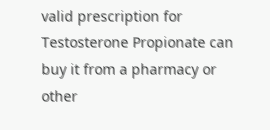valid prescription for Testosterone Propionate can buy it from a pharmacy or other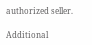authorized seller.

Additional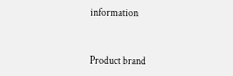information


Product brand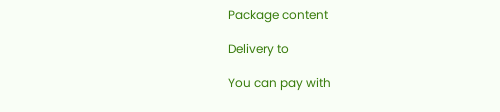Package content

Delivery to

You can pay with